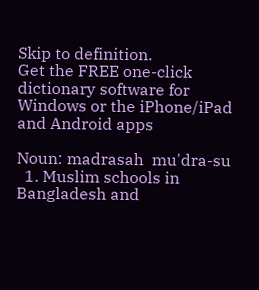Skip to definition.
Get the FREE one-click dictionary software for Windows or the iPhone/iPad and Android apps

Noun: madrasah  mu'dra-su
  1. Muslim schools in Bangladesh and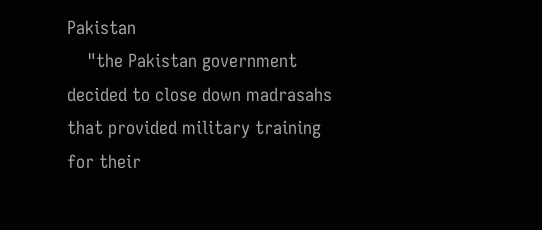Pakistan
    "the Pakistan government decided to close down madrasahs that provided military training for their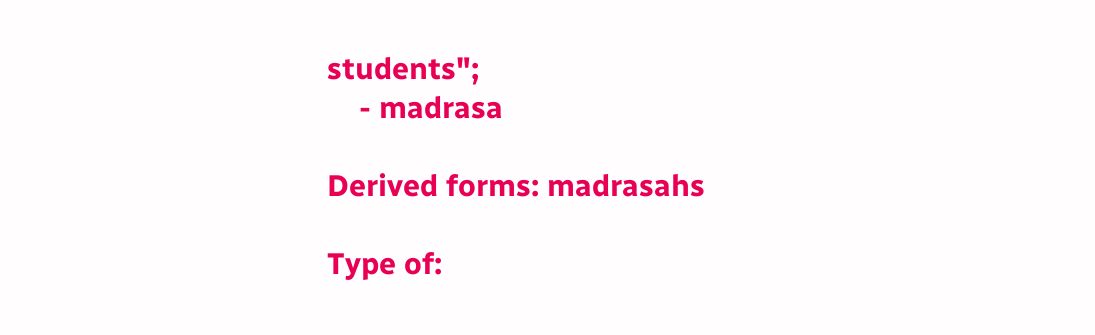students";
    - madrasa

Derived forms: madrasahs

Type of: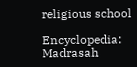religious school

Encyclopedia: Madrasah